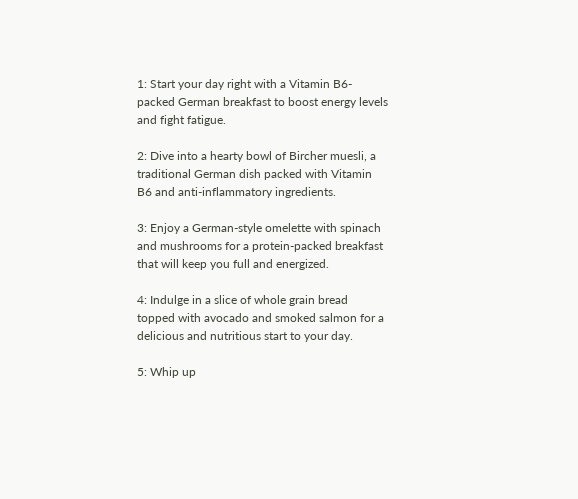1: Start your day right with a Vitamin B6-packed German breakfast to boost energy levels and fight fatigue.

2: Dive into a hearty bowl of Bircher muesli, a traditional German dish packed with Vitamin B6 and anti-inflammatory ingredients.

3: Enjoy a German-style omelette with spinach and mushrooms for a protein-packed breakfast that will keep you full and energized.

4: Indulge in a slice of whole grain bread topped with avocado and smoked salmon for a delicious and nutritious start to your day.

5: Whip up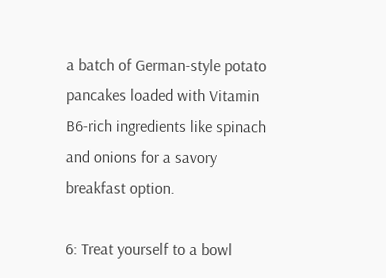a batch of German-style potato pancakes loaded with Vitamin B6-rich ingredients like spinach and onions for a savory breakfast option.

6: Treat yourself to a bowl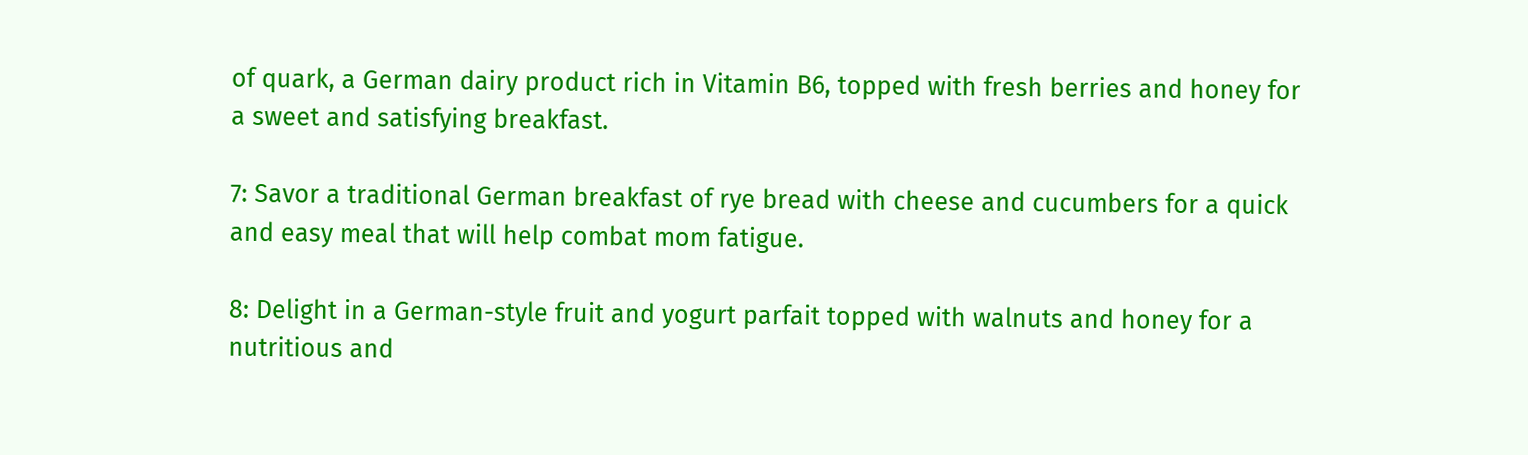of quark, a German dairy product rich in Vitamin B6, topped with fresh berries and honey for a sweet and satisfying breakfast.

7: Savor a traditional German breakfast of rye bread with cheese and cucumbers for a quick and easy meal that will help combat mom fatigue.

8: Delight in a German-style fruit and yogurt parfait topped with walnuts and honey for a nutritious and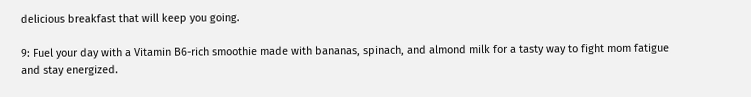delicious breakfast that will keep you going.

9: Fuel your day with a Vitamin B6-rich smoothie made with bananas, spinach, and almond milk for a tasty way to fight mom fatigue and stay energized.